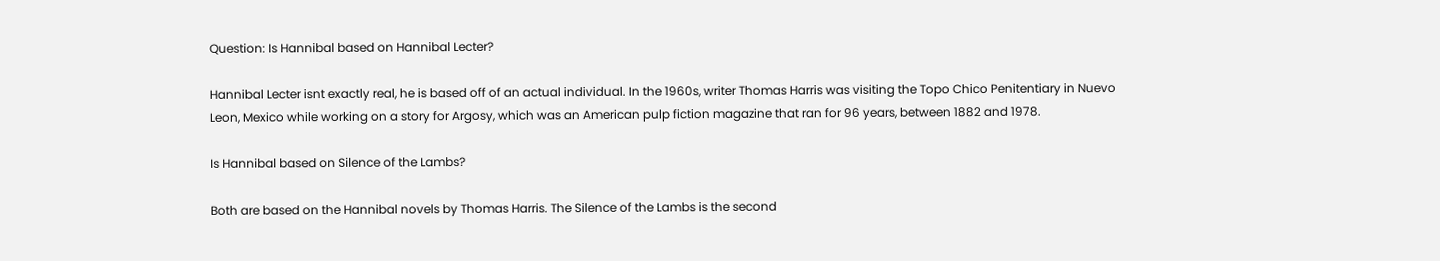Question: Is Hannibal based on Hannibal Lecter?

Hannibal Lecter isnt exactly real, he is based off of an actual individual. In the 1960s, writer Thomas Harris was visiting the Topo Chico Penitentiary in Nuevo Leon, Mexico while working on a story for Argosy, which was an American pulp fiction magazine that ran for 96 years, between 1882 and 1978.

Is Hannibal based on Silence of the Lambs?

Both are based on the Hannibal novels by Thomas Harris. The Silence of the Lambs is the second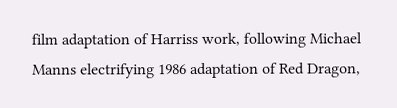film adaptation of Harriss work, following Michael Manns electrifying 1986 adaptation of Red Dragon,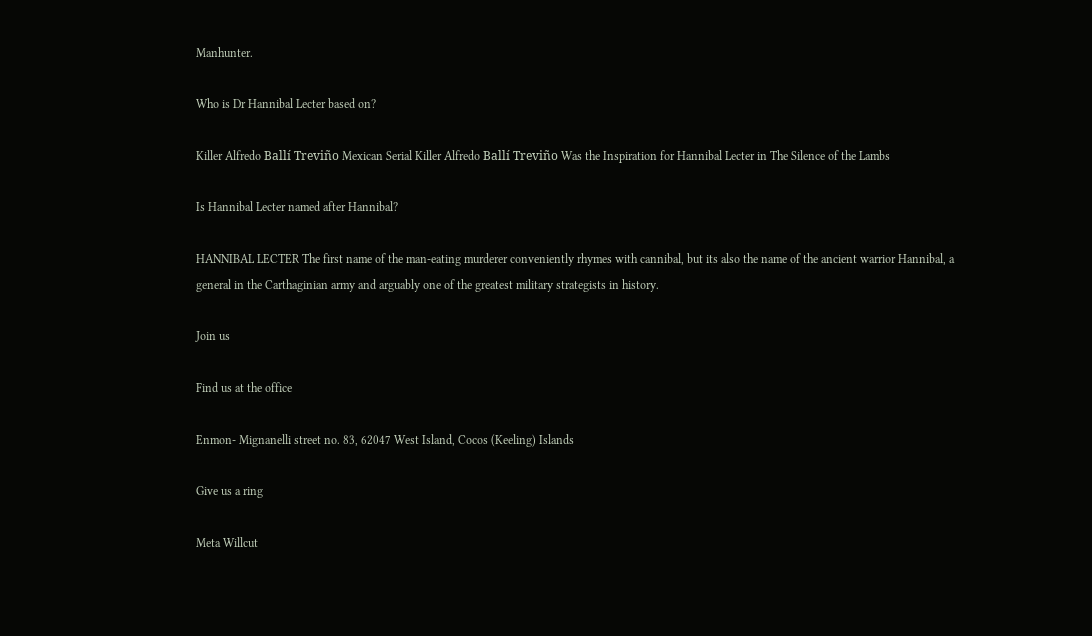Manhunter.

Who is Dr Hannibal Lecter based on?

Killer Alfredo Ballí Treviño Mexican Serial Killer Alfredo Ballí Treviño Was the Inspiration for Hannibal Lecter in The Silence of the Lambs

Is Hannibal Lecter named after Hannibal?

HANNIBAL LECTER The first name of the man-eating murderer conveniently rhymes with cannibal, but its also the name of the ancient warrior Hannibal, a general in the Carthaginian army and arguably one of the greatest military strategists in history.

Join us

Find us at the office

Enmon- Mignanelli street no. 83, 62047 West Island, Cocos (Keeling) Islands

Give us a ring

Meta Willcut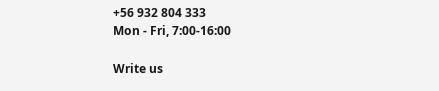+56 932 804 333
Mon - Fri, 7:00-16:00

Write us